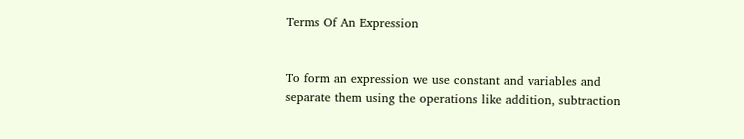Terms Of An Expression


To form an expression we use constant and variables and separate them using the operations like addition, subtraction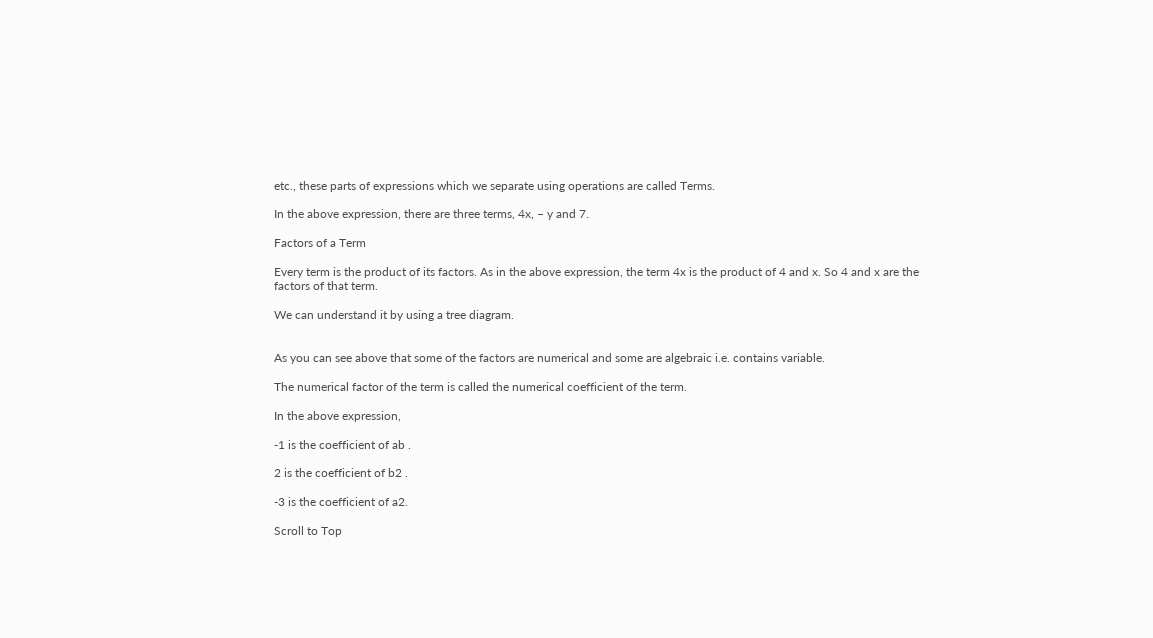etc., these parts of expressions which we separate using operations are called Terms.

In the above expression, there are three terms, 4x, – y and 7.

Factors of a Term

Every term is the product of its factors. As in the above expression, the term 4x is the product of 4 and x. So 4 and x are the factors of that term.

We can understand it by using a tree diagram.


As you can see above that some of the factors are numerical and some are algebraic i.e. contains variable.

The numerical factor of the term is called the numerical coefficient of the term.

In the above expression,

-1 is the coefficient of ab .

2 is the coefficient of b2 .

-3 is the coefficient of a2.

Scroll to Top